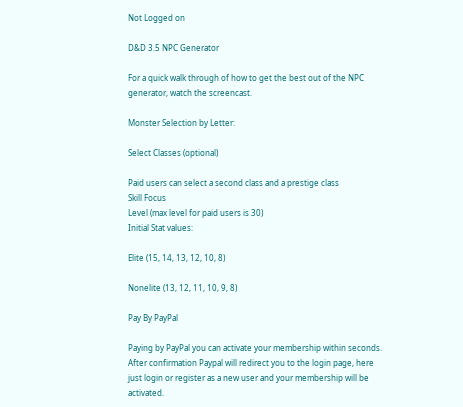Not Logged on

D&D 3.5 NPC Generator

For a quick walk through of how to get the best out of the NPC generator, watch the screencast.

Monster Selection by Letter:

Select Classes (optional)

Paid users can select a second class and a prestige class
Skill Focus
Level (max level for paid users is 30)
Initial Stat values:

Elite (15, 14, 13, 12, 10, 8)

Nonelite (13, 12, 11, 10, 9, 8)

Pay By PayPal

Paying by PayPal you can activate your membership within seconds. After confirmation Paypal will redirect you to the login page, here just login or register as a new user and your membership will be activated.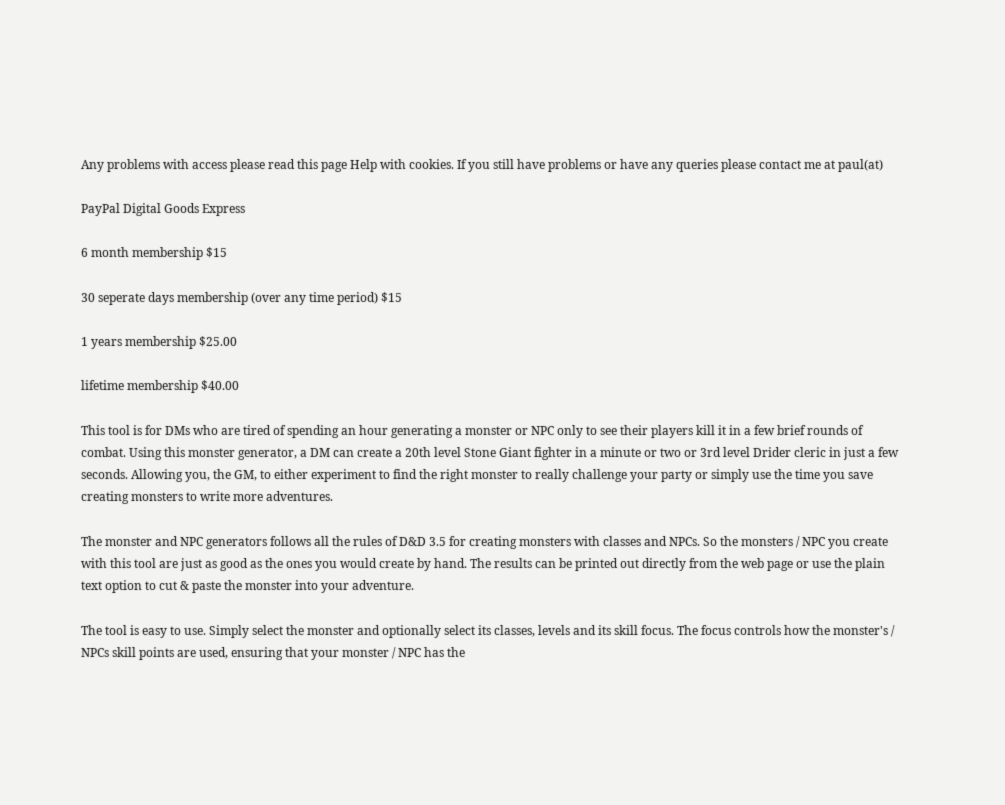Any problems with access please read this page Help with cookies. If you still have problems or have any queries please contact me at paul(at)

PayPal Digital Goods Express

6 month membership $15

30 seperate days membership (over any time period) $15

1 years membership $25.00

lifetime membership $40.00

This tool is for DMs who are tired of spending an hour generating a monster or NPC only to see their players kill it in a few brief rounds of combat. Using this monster generator, a DM can create a 20th level Stone Giant fighter in a minute or two or 3rd level Drider cleric in just a few seconds. Allowing you, the GM, to either experiment to find the right monster to really challenge your party or simply use the time you save creating monsters to write more adventures.

The monster and NPC generators follows all the rules of D&D 3.5 for creating monsters with classes and NPCs. So the monsters / NPC you create with this tool are just as good as the ones you would create by hand. The results can be printed out directly from the web page or use the plain text option to cut & paste the monster into your adventure.

The tool is easy to use. Simply select the monster and optionally select its classes, levels and its skill focus. The focus controls how the monster's / NPCs skill points are used, ensuring that your monster / NPC has the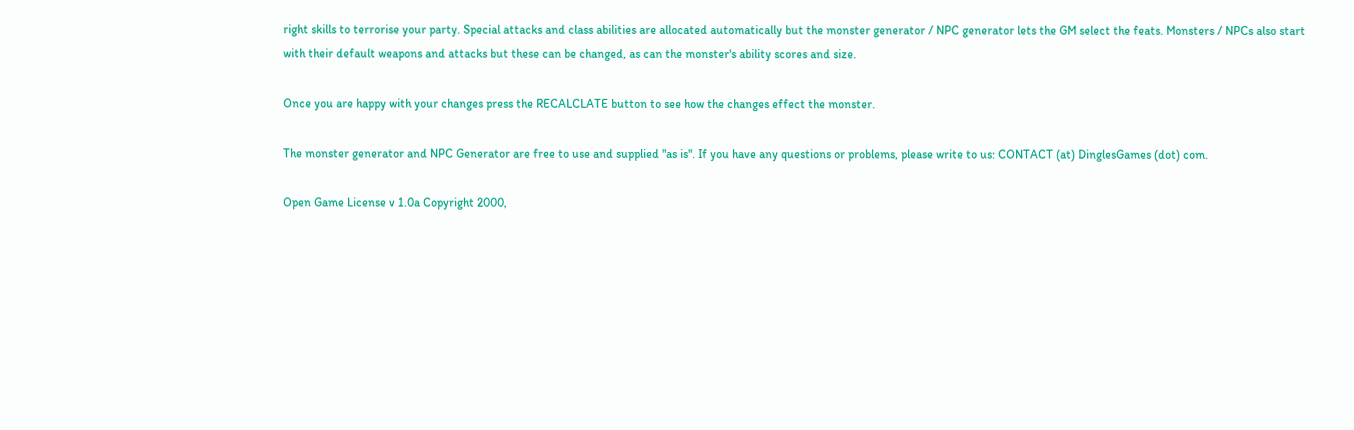right skills to terrorise your party. Special attacks and class abilities are allocated automatically but the monster generator / NPC generator lets the GM select the feats. Monsters / NPCs also start with their default weapons and attacks but these can be changed, as can the monster's ability scores and size.

Once you are happy with your changes press the RECALCLATE button to see how the changes effect the monster.

The monster generator and NPC Generator are free to use and supplied "as is". If you have any questions or problems, please write to us: CONTACT (at) DinglesGames (dot) com.

Open Game License v 1.0a Copyright 2000,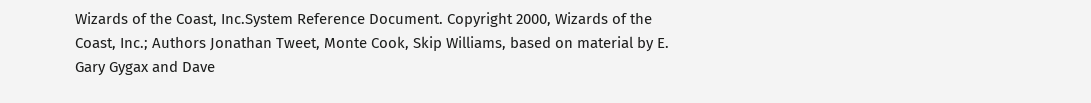Wizards of the Coast, Inc.System Reference Document. Copyright 2000, Wizards of the Coast, Inc.; Authors Jonathan Tweet, Monte Cook, Skip Williams, based on material by E. Gary Gygax and Dave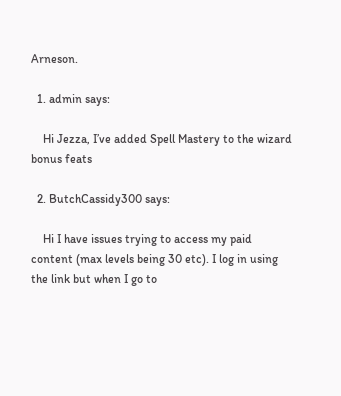Arneson.

  1. admin says:

    Hi Jezza, I’ve added Spell Mastery to the wizard bonus feats

  2. ButchCassidy300 says:

    Hi I have issues trying to access my paid content (max levels being 30 etc). I log in using the link but when I go to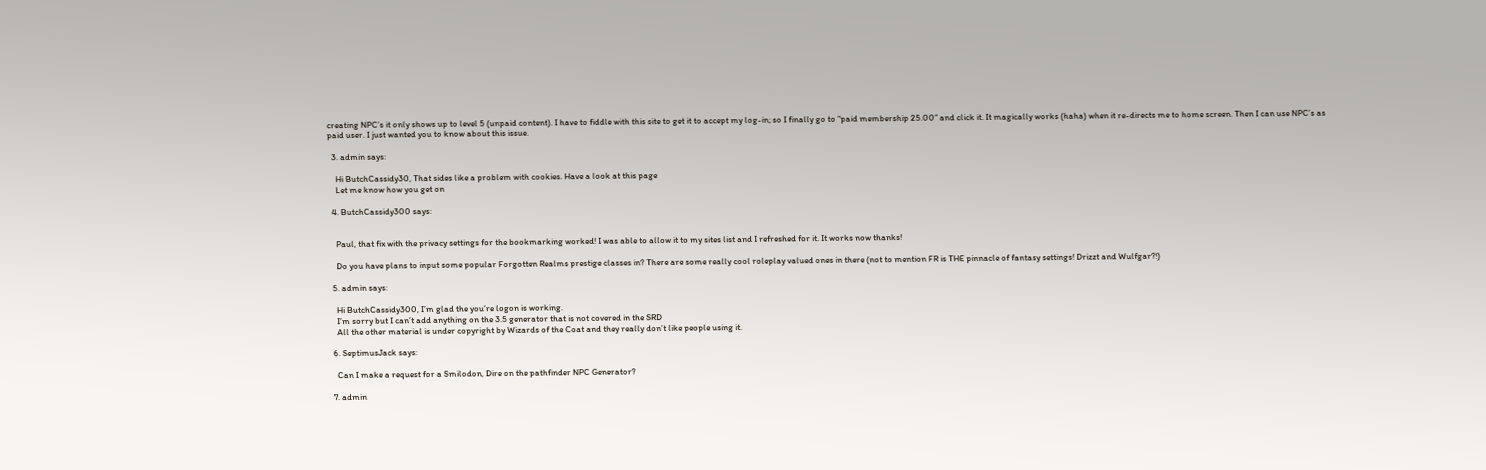creating NPC’s it only shows up to level 5 (unpaid content). I have to fiddle with this site to get it to accept my log-in; so I finally go to “paid membership 25.00” and click it. It magically works (haha) when it re-directs me to home screen. Then I can use NPC’s as paid user. I just wanted you to know about this issue.

  3. admin says:

    Hi ButchCassidy30, That sides like a problem with cookies. Have a look at this page
    Let me know how you get on

  4. ButchCassidy300 says:


    Paul, that fix with the privacy settings for the bookmarking worked! I was able to allow it to my sites list and I refreshed for it. It works now thanks!

    Do you have plans to input some popular Forgotten Realms prestige classes in? There are some really cool roleplay valued ones in there (not to mention FR is THE pinnacle of fantasy settings! Drizzt and Wulfgar?!)

  5. admin says:

    Hi ButchCassidy300, I’m glad the you’re logon is working.
    I’m sorry but I can’t add anything on the 3.5 generator that is not covered in the SRD
    All the other material is under copyright by Wizards of the Coat and they really don’t like people using it.

  6. SeptimusJack says:

    Can I make a request for a Smilodon, Dire on the pathfinder NPC Generator?

  7. admin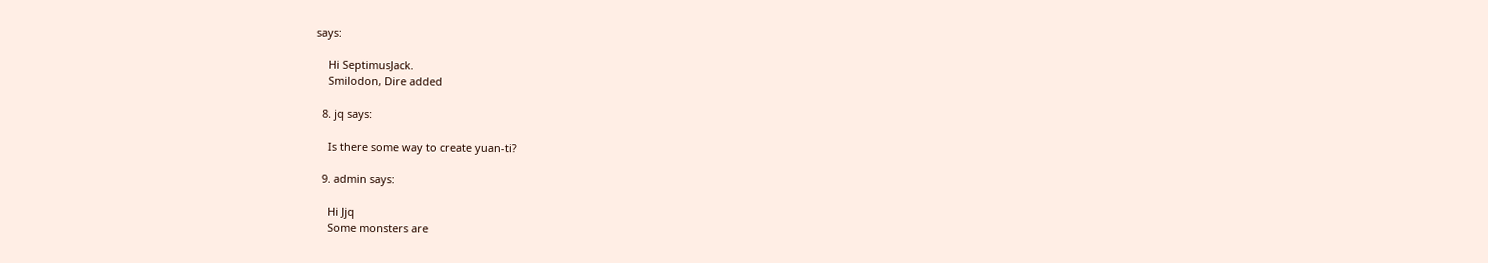says:

    Hi SeptimusJack.
    Smilodon, Dire added

  8. jq says:

    Is there some way to create yuan-ti?

  9. admin says:

    Hi Jjq
    Some monsters are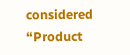considered “Product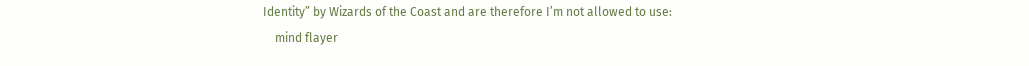Identity” by Wizards of the Coast and are therefore I’m not allowed to use:
    mind flayer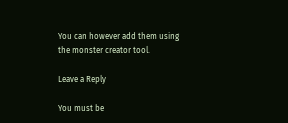You can however add them using the monster creator tool.

Leave a Reply

You must be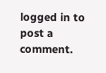logged in to post a comment.